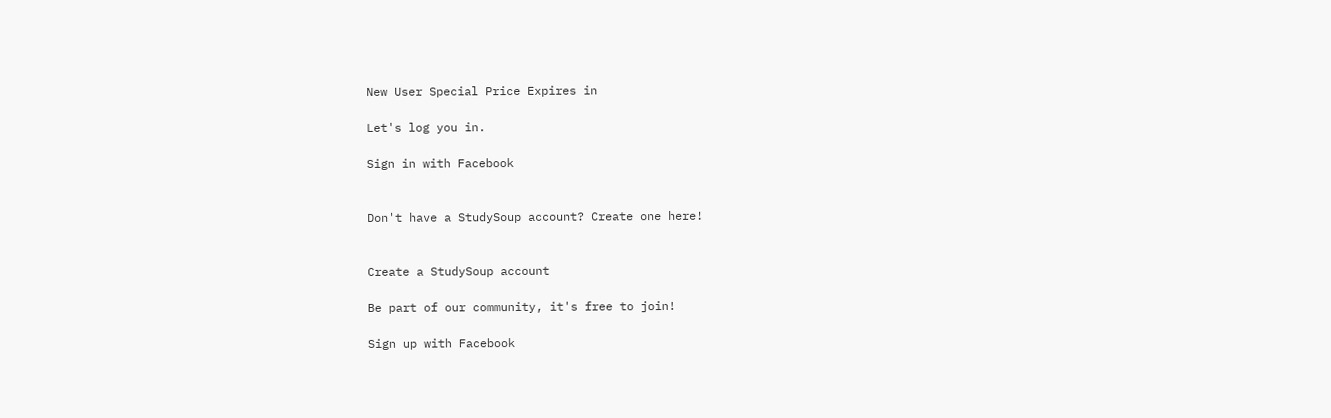New User Special Price Expires in

Let's log you in.

Sign in with Facebook


Don't have a StudySoup account? Create one here!


Create a StudySoup account

Be part of our community, it's free to join!

Sign up with Facebook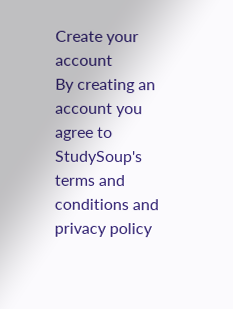Create your account
By creating an account you agree to StudySoup's terms and conditions and privacy policy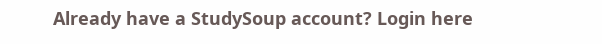Already have a StudySoup account? Login here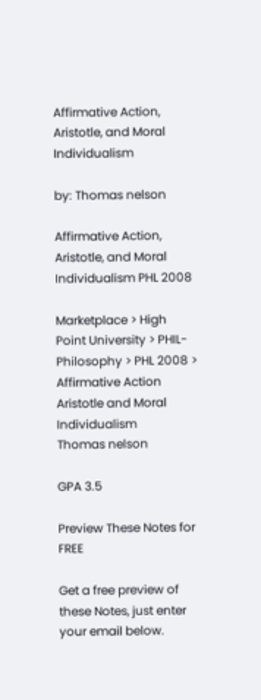Affirmative Action, Aristotle, and Moral Individualism

by: Thomas nelson

Affirmative Action, Aristotle, and Moral Individualism PHL 2008

Marketplace > High Point University > PHIL-Philosophy > PHL 2008 > Affirmative Action Aristotle and Moral Individualism
Thomas nelson

GPA 3.5

Preview These Notes for FREE

Get a free preview of these Notes, just enter your email below.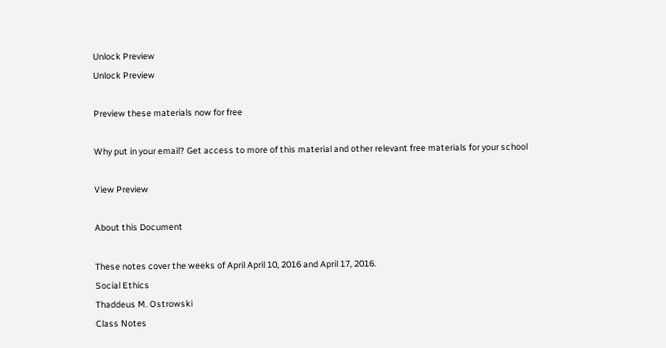Unlock Preview
Unlock Preview

Preview these materials now for free

Why put in your email? Get access to more of this material and other relevant free materials for your school

View Preview

About this Document

These notes cover the weeks of April April 10, 2016 and April 17, 2016.
Social Ethics
Thaddeus M. Ostrowski
Class Notes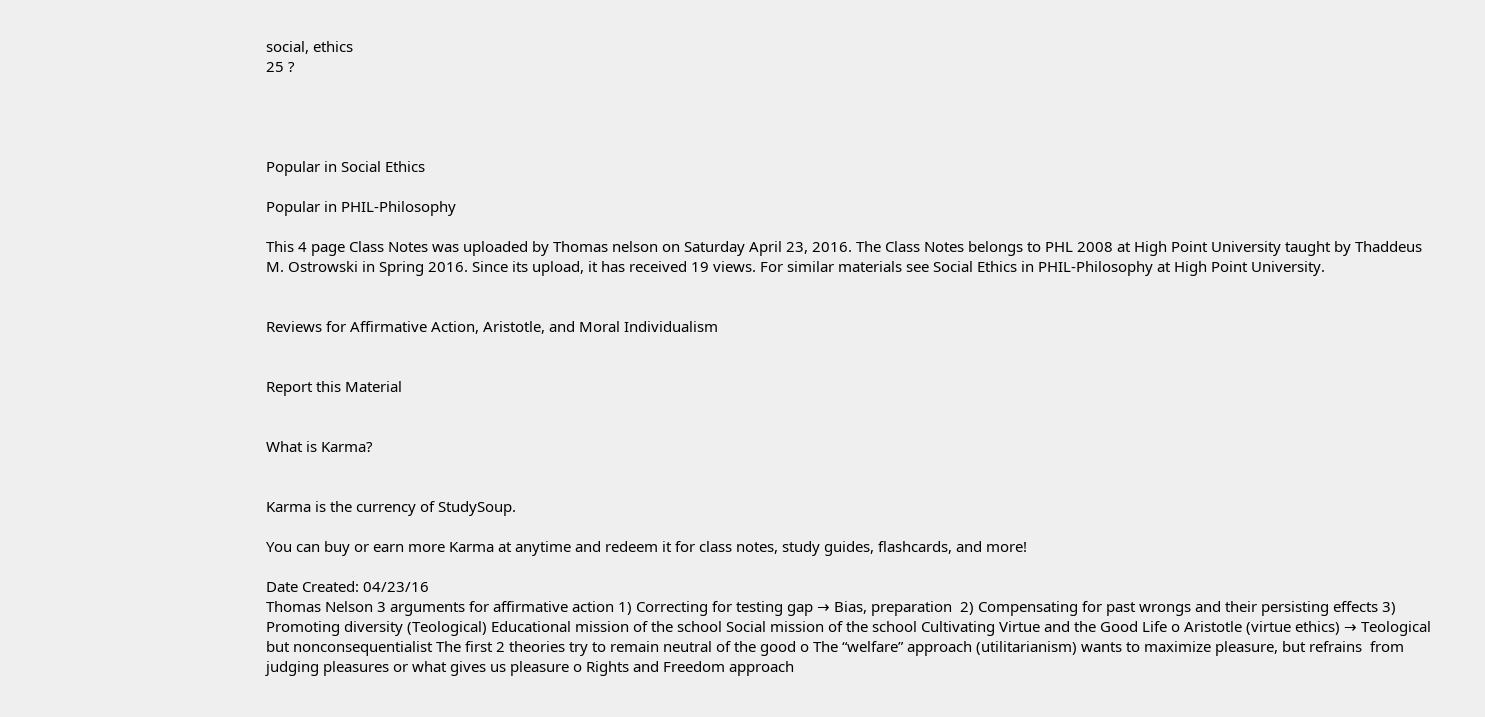social, ethics
25 ?




Popular in Social Ethics

Popular in PHIL-Philosophy

This 4 page Class Notes was uploaded by Thomas nelson on Saturday April 23, 2016. The Class Notes belongs to PHL 2008 at High Point University taught by Thaddeus M. Ostrowski in Spring 2016. Since its upload, it has received 19 views. For similar materials see Social Ethics in PHIL-Philosophy at High Point University.


Reviews for Affirmative Action, Aristotle, and Moral Individualism


Report this Material


What is Karma?


Karma is the currency of StudySoup.

You can buy or earn more Karma at anytime and redeem it for class notes, study guides, flashcards, and more!

Date Created: 04/23/16
Thomas Nelson 3 arguments for affirmative action 1) Correcting for testing gap → Bias, preparation  2) Compensating for past wrongs and their persisting effects 3) Promoting diversity (Teological) Educational mission of the school Social mission of the school Cultivating Virtue and the Good Life o Aristotle (virtue ethics) → Teological but nonconsequentialist The first 2 theories try to remain neutral of the good o The “welfare” approach (utilitarianism) wants to maximize pleasure, but refrains  from judging pleasures or what gives us pleasure o Rights and Freedom approach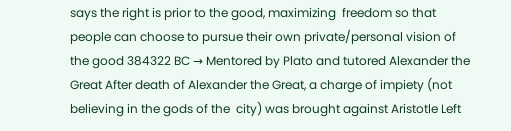says the right is prior to the good, maximizing  freedom so that people can choose to pursue their own private/personal vision of  the good 384322 BC → Mentored by Plato and tutored Alexander the Great After death of Alexander the Great, a charge of impiety (not believing in the gods of the  city) was brought against Aristotle Left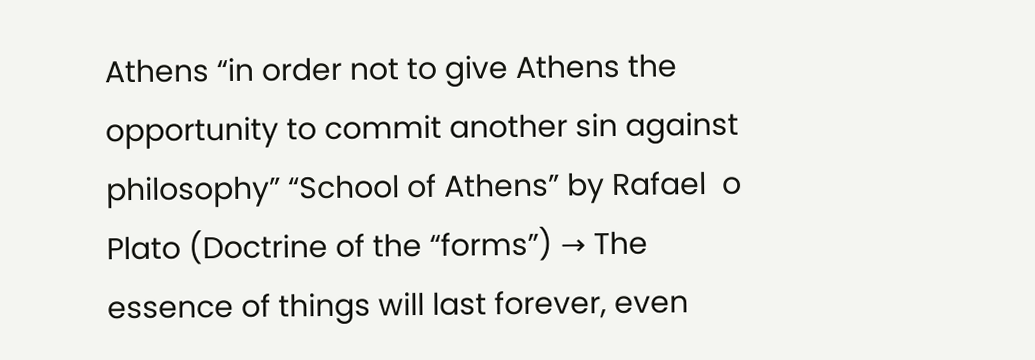Athens “in order not to give Athens the opportunity to commit another sin against  philosophy” “School of Athens” by Rafael  o Plato (Doctrine of the “forms”) → The essence of things will last forever, even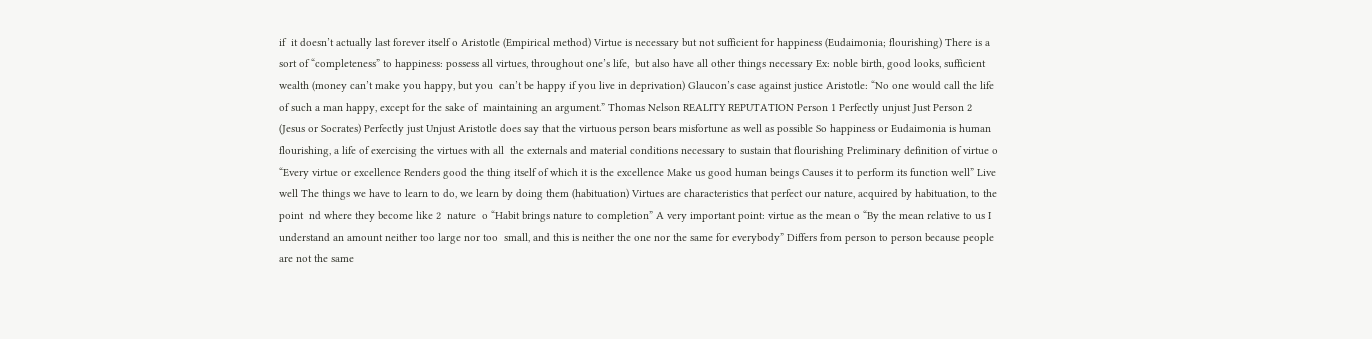if  it doesn’t actually last forever itself o Aristotle (Empirical method) Virtue is necessary but not sufficient for happiness (Eudaimonia; flourishing) There is a sort of “completeness” to happiness: possess all virtues, throughout one’s life,  but also have all other things necessary Ex: noble birth, good looks, sufficient wealth (money can’t make you happy, but you  can’t be happy if you live in deprivation) Glaucon’s case against justice Aristotle: “No one would call the life of such a man happy, except for the sake of  maintaining an argument.” Thomas Nelson REALITY REPUTATION Person 1 Perfectly unjust Just Person 2 (Jesus or Socrates) Perfectly just Unjust Aristotle does say that the virtuous person bears misfortune as well as possible So happiness or Eudaimonia is human flourishing, a life of exercising the virtues with all  the externals and material conditions necessary to sustain that flourishing Preliminary definition of virtue o “Every virtue or excellence Renders good the thing itself of which it is the excellence Make us good human beings Causes it to perform its function well” Live well The things we have to learn to do, we learn by doing them (habituation) Virtues are characteristics that perfect our nature, acquired by habituation, to the point  nd where they become like 2  nature  o “Habit brings nature to completion” A very important point: virtue as the mean o “By the mean relative to us I understand an amount neither too large nor too  small, and this is neither the one nor the same for everybody” Differs from person to person because people are not the same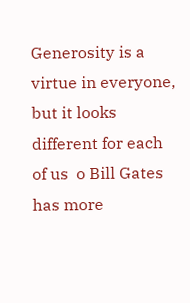Generosity is a virtue in everyone, but it looks different for each of us  o Bill Gates has more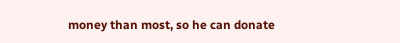money than most, so he can donate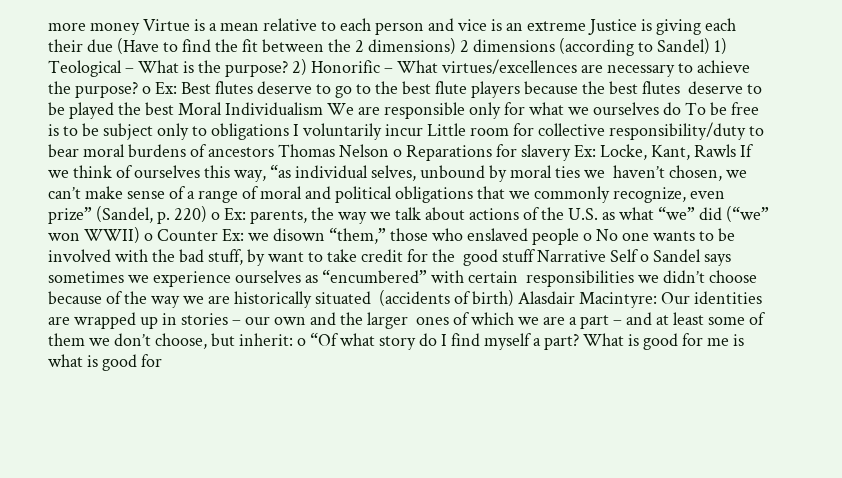more money Virtue is a mean relative to each person and vice is an extreme Justice is giving each their due (Have to find the fit between the 2 dimensions) 2 dimensions (according to Sandel) 1) Teological – What is the purpose? 2) Honorific – What virtues/excellences are necessary to achieve the purpose? o Ex: Best flutes deserve to go to the best flute players because the best flutes  deserve to be played the best Moral Individualism We are responsible only for what we ourselves do To be free is to be subject only to obligations I voluntarily incur Little room for collective responsibility/duty to bear moral burdens of ancestors Thomas Nelson o Reparations for slavery Ex: Locke, Kant, Rawls If we think of ourselves this way, “as individual selves, unbound by moral ties we  haven’t chosen, we can’t make sense of a range of moral and political obligations that we commonly recognize, even prize” (Sandel, p. 220) o Ex: parents, the way we talk about actions of the U.S. as what “we” did (“we”  won WWII) o Counter Ex: we disown “them,” those who enslaved people o No one wants to be involved with the bad stuff, by want to take credit for the  good stuff Narrative Self o Sandel says sometimes we experience ourselves as “encumbered” with certain  responsibilities we didn’t choose because of the way we are historically situated  (accidents of birth) Alasdair Macintyre: Our identities are wrapped up in stories – our own and the larger  ones of which we are a part – and at least some of them we don’t choose, but inherit: o “Of what story do I find myself a part? What is good for me is what is good for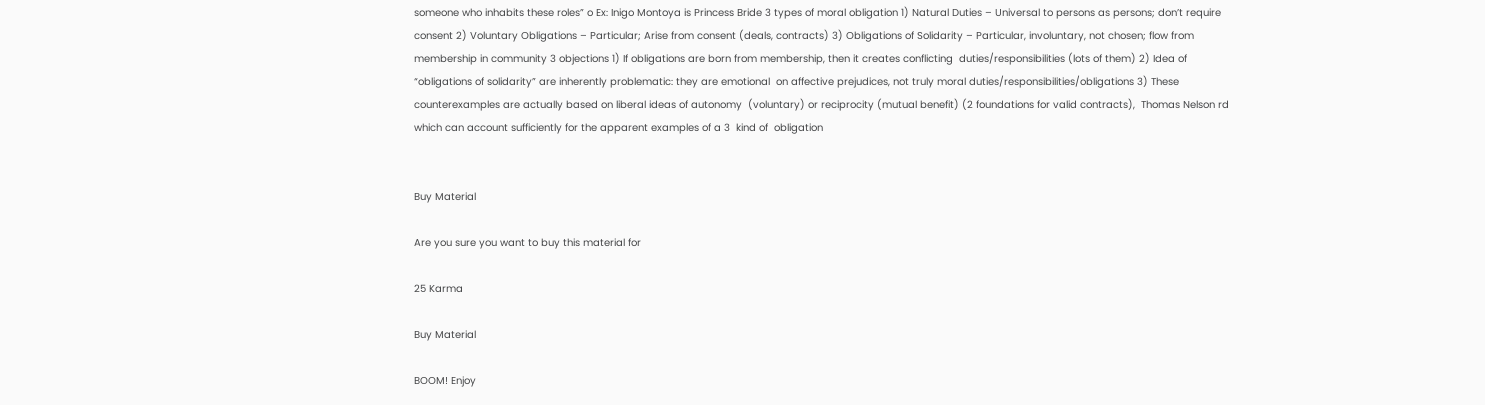someone who inhabits these roles” o Ex: Inigo Montoya is Princess Bride 3 types of moral obligation 1) Natural Duties – Universal to persons as persons; don’t require consent 2) Voluntary Obligations – Particular; Arise from consent (deals, contracts) 3) Obligations of Solidarity – Particular, involuntary, not chosen; flow from  membership in community 3 objections 1) If obligations are born from membership, then it creates conflicting  duties/responsibilities (lots of them) 2) Idea of “obligations of solidarity” are inherently problematic: they are emotional  on affective prejudices, not truly moral duties/responsibilities/obligations 3) These counterexamples are actually based on liberal ideas of autonomy  (voluntary) or reciprocity (mutual benefit) (2 foundations for valid contracts),  Thomas Nelson rd which can account sufficiently for the apparent examples of a 3  kind of  obligation


Buy Material

Are you sure you want to buy this material for

25 Karma

Buy Material

BOOM! Enjoy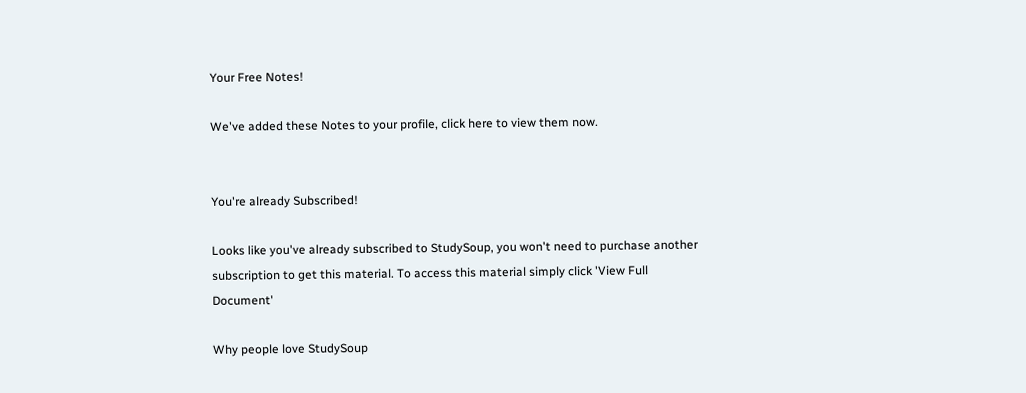Your Free Notes!

We've added these Notes to your profile, click here to view them now.


You're already Subscribed!

Looks like you've already subscribed to StudySoup, you won't need to purchase another subscription to get this material. To access this material simply click 'View Full Document'

Why people love StudySoup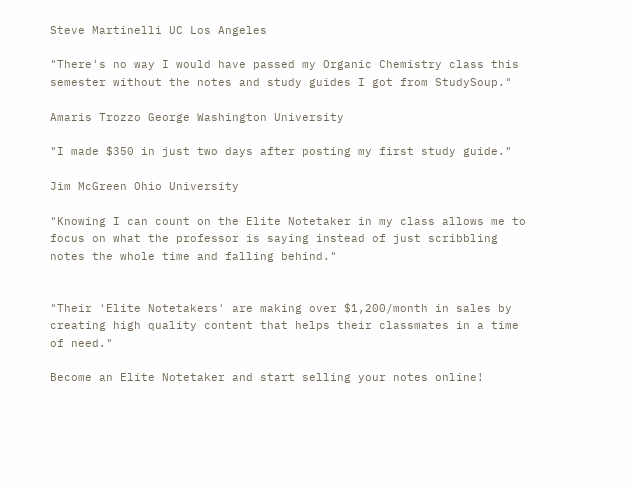Steve Martinelli UC Los Angeles

"There's no way I would have passed my Organic Chemistry class this semester without the notes and study guides I got from StudySoup."

Amaris Trozzo George Washington University

"I made $350 in just two days after posting my first study guide."

Jim McGreen Ohio University

"Knowing I can count on the Elite Notetaker in my class allows me to focus on what the professor is saying instead of just scribbling notes the whole time and falling behind."


"Their 'Elite Notetakers' are making over $1,200/month in sales by creating high quality content that helps their classmates in a time of need."

Become an Elite Notetaker and start selling your notes online!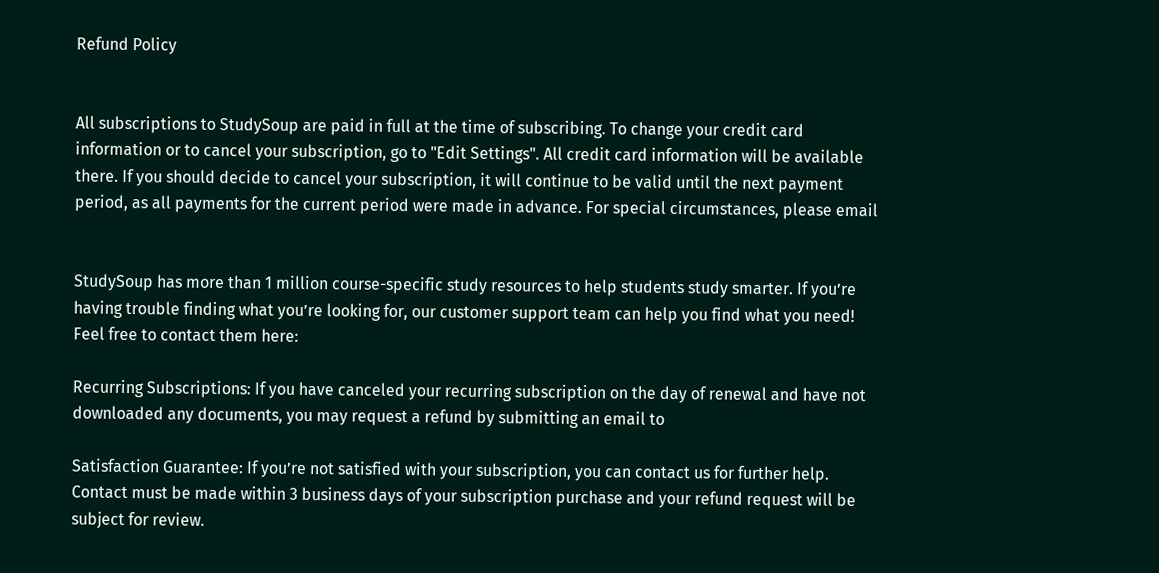Refund Policy


All subscriptions to StudySoup are paid in full at the time of subscribing. To change your credit card information or to cancel your subscription, go to "Edit Settings". All credit card information will be available there. If you should decide to cancel your subscription, it will continue to be valid until the next payment period, as all payments for the current period were made in advance. For special circumstances, please email


StudySoup has more than 1 million course-specific study resources to help students study smarter. If you’re having trouble finding what you’re looking for, our customer support team can help you find what you need! Feel free to contact them here:

Recurring Subscriptions: If you have canceled your recurring subscription on the day of renewal and have not downloaded any documents, you may request a refund by submitting an email to

Satisfaction Guarantee: If you’re not satisfied with your subscription, you can contact us for further help. Contact must be made within 3 business days of your subscription purchase and your refund request will be subject for review.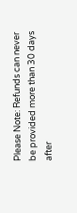Please Note: Refunds can never be provided more than 30 days after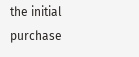the initial purchase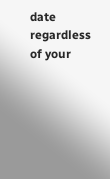date regardless of your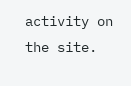activity on the site.